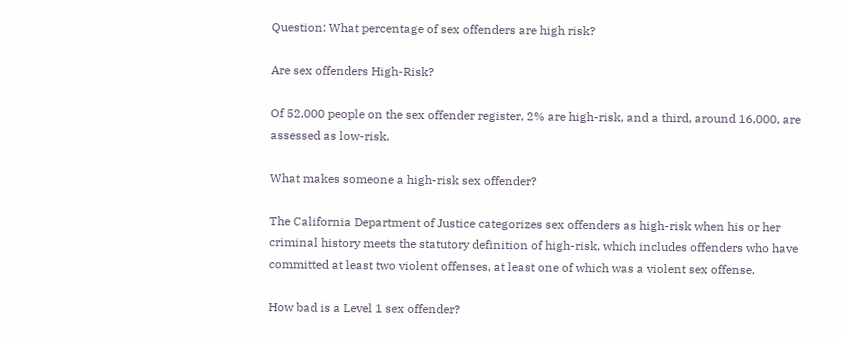Question: What percentage of sex offenders are high risk?

Are sex offenders High-Risk?

Of 52,000 people on the sex offender register, 2% are high-risk, and a third, around 16,000, are assessed as low-risk.

What makes someone a high-risk sex offender?

The California Department of Justice categorizes sex offenders as high-risk when his or her criminal history meets the statutory definition of high-risk, which includes offenders who have committed at least two violent offenses, at least one of which was a violent sex offense.

How bad is a Level 1 sex offender?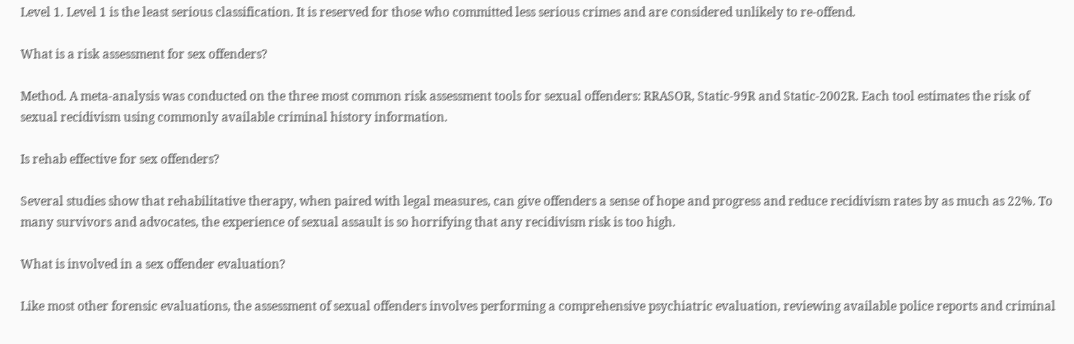Level 1. Level 1 is the least serious classification. It is reserved for those who committed less serious crimes and are considered unlikely to re-offend.

What is a risk assessment for sex offenders?

Method. A meta-analysis was conducted on the three most common risk assessment tools for sexual offenders: RRASOR, Static-99R and Static-2002R. Each tool estimates the risk of sexual recidivism using commonly available criminal history information.

Is rehab effective for sex offenders?

Several studies show that rehabilitative therapy, when paired with legal measures, can give offenders a sense of hope and progress and reduce recidivism rates by as much as 22%. To many survivors and advocates, the experience of sexual assault is so horrifying that any recidivism risk is too high.

What is involved in a sex offender evaluation?

Like most other forensic evaluations, the assessment of sexual offenders involves performing a comprehensive psychiatric evaluation, reviewing available police reports and criminal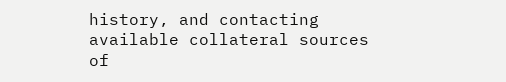history, and contacting available collateral sources of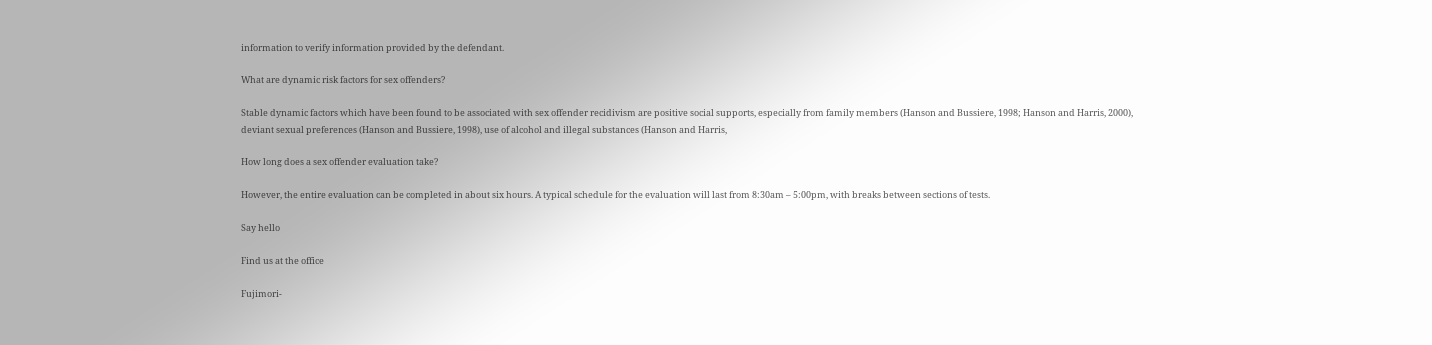information to verify information provided by the defendant.

What are dynamic risk factors for sex offenders?

Stable dynamic factors which have been found to be associated with sex offender recidivism are positive social supports, especially from family members (Hanson and Bussiere, 1998; Hanson and Harris, 2000), deviant sexual preferences (Hanson and Bussiere, 1998), use of alcohol and illegal substances (Hanson and Harris,

How long does a sex offender evaluation take?

However, the entire evaluation can be completed in about six hours. A typical schedule for the evaluation will last from 8:30am – 5:00pm, with breaks between sections of tests.

Say hello

Find us at the office

Fujimori-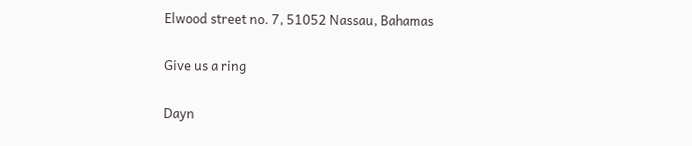Elwood street no. 7, 51052 Nassau, Bahamas

Give us a ring

Dayn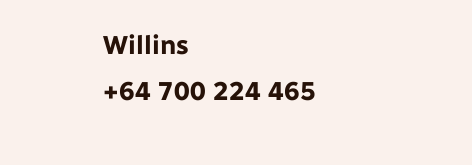Willins
+64 700 224 465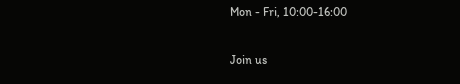Mon - Fri, 10:00-16:00

Join us